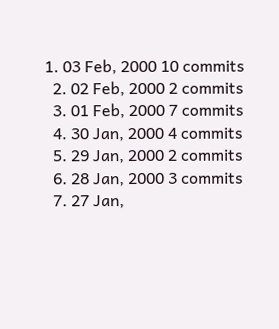1. 03 Feb, 2000 10 commits
  2. 02 Feb, 2000 2 commits
  3. 01 Feb, 2000 7 commits
  4. 30 Jan, 2000 4 commits
  5. 29 Jan, 2000 2 commits
  6. 28 Jan, 2000 3 commits
  7. 27 Jan,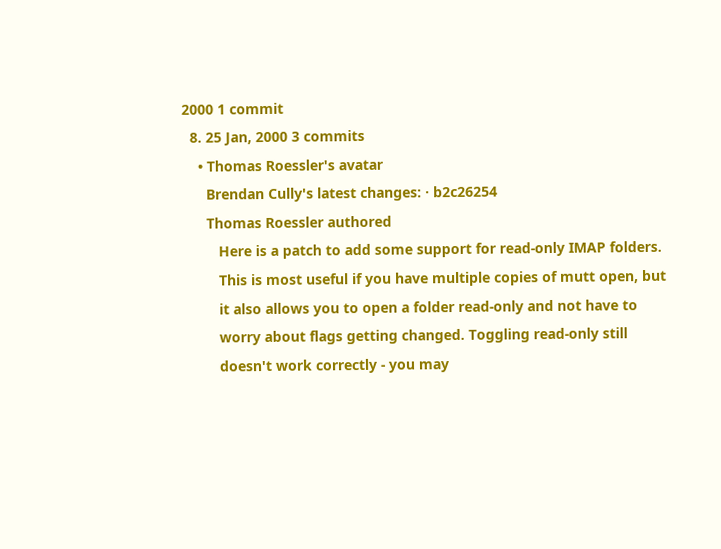2000 1 commit
  8. 25 Jan, 2000 3 commits
    • Thomas Roessler's avatar
      Brendan Cully's latest changes: · b2c26254
      Thomas Roessler authored
         Here is a patch to add some support for read-only IMAP folders.
         This is most useful if you have multiple copies of mutt open, but
         it also allows you to open a folder read-only and not have to
         worry about flags getting changed. Toggling read-only still
         doesn't work correctly - you may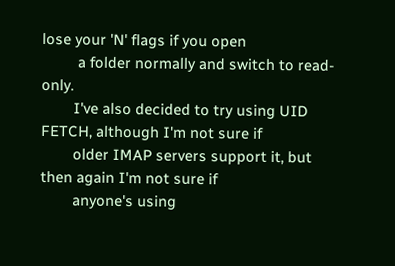lose your 'N' flags if you open
         a folder normally and switch to read-only.
        I've also decided to try using UID FETCH, although I'm not sure if
        older IMAP servers support it, but then again I'm not sure if
        anyone's using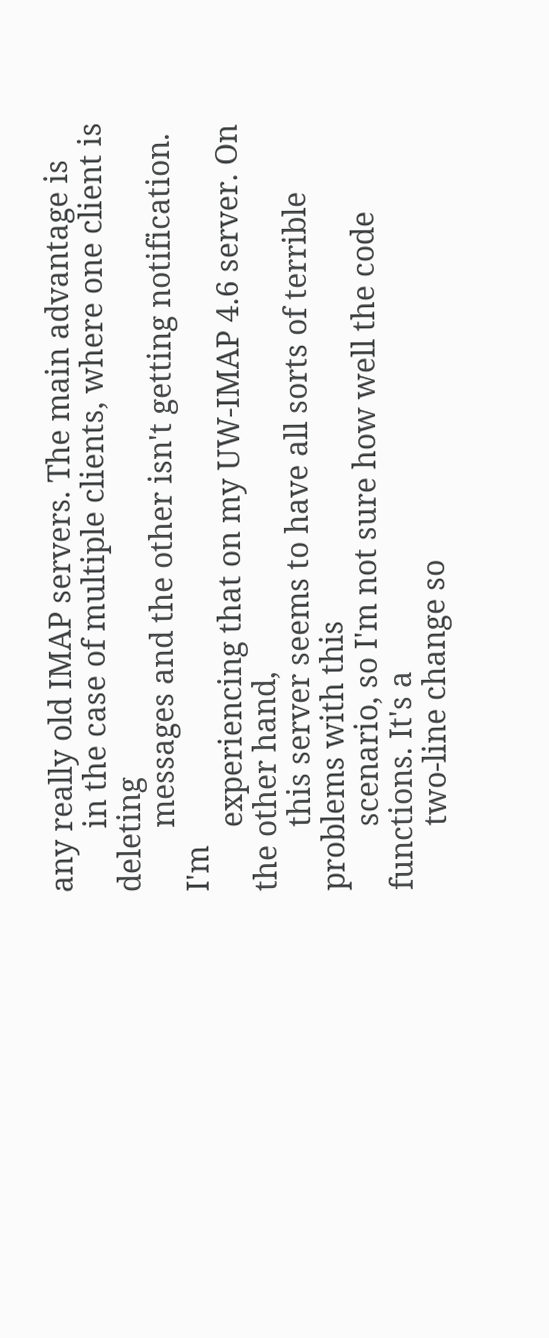any really old IMAP servers. The main advantage is
        in the case of multiple clients, where one client is deleting
        messages and the other isn't getting notification. I'm
        experiencing that on my UW-IMAP 4.6 server. On the other hand,
        this server seems to have all sorts of terrible problems with this
        scenario, so I'm not sure how well the code functions. It's a
        two-line change so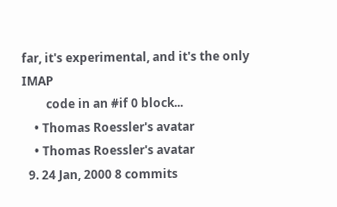far, it's experimental, and it's the only IMAP
        code in an #if 0 block...
    • Thomas Roessler's avatar
    • Thomas Roessler's avatar
  9. 24 Jan, 2000 8 commits